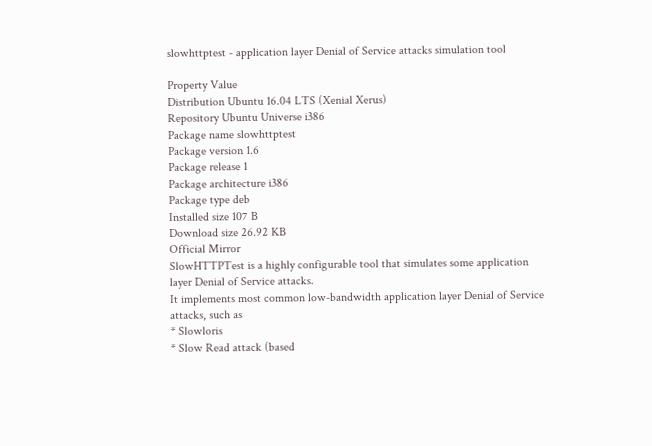slowhttptest - application layer Denial of Service attacks simulation tool

Property Value
Distribution Ubuntu 16.04 LTS (Xenial Xerus)
Repository Ubuntu Universe i386
Package name slowhttptest
Package version 1.6
Package release 1
Package architecture i386
Package type deb
Installed size 107 B
Download size 26.92 KB
Official Mirror
SlowHTTPTest is a highly configurable tool that simulates some application
layer Denial of Service attacks.
It implements most common low-bandwidth application layer Denial of Service
attacks, such as
* Slowloris
* Slow Read attack (based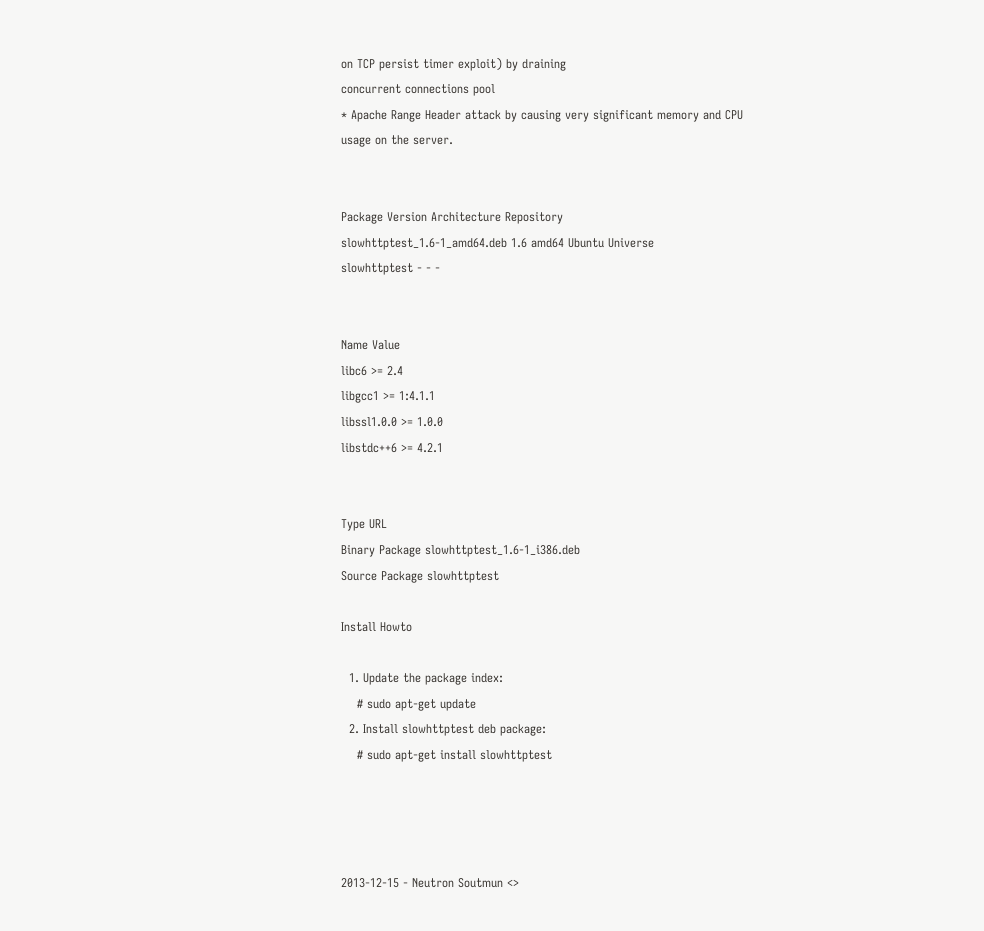on TCP persist timer exploit) by draining
concurrent connections pool
* Apache Range Header attack by causing very significant memory and CPU
usage on the server.


Package Version Architecture Repository
slowhttptest_1.6-1_amd64.deb 1.6 amd64 Ubuntu Universe
slowhttptest - - -


Name Value
libc6 >= 2.4
libgcc1 >= 1:4.1.1
libssl1.0.0 >= 1.0.0
libstdc++6 >= 4.2.1


Type URL
Binary Package slowhttptest_1.6-1_i386.deb
Source Package slowhttptest

Install Howto

  1. Update the package index:
    # sudo apt-get update
  2. Install slowhttptest deb package:
    # sudo apt-get install slowhttptest




2013-12-15 - Neutron Soutmun <>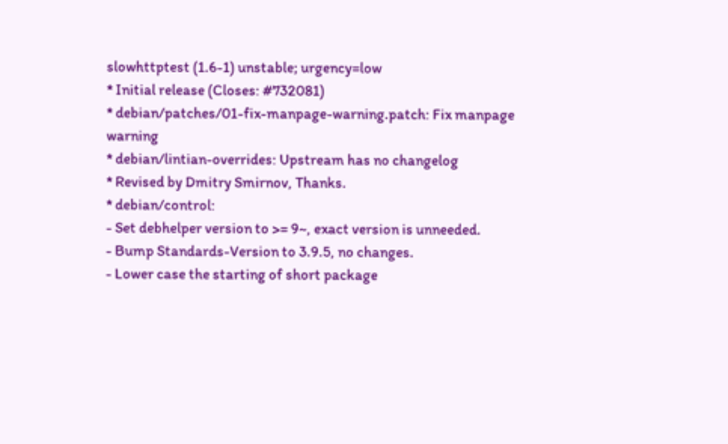slowhttptest (1.6-1) unstable; urgency=low
* Initial release (Closes: #732081)
* debian/patches/01-fix-manpage-warning.patch: Fix manpage warning
* debian/lintian-overrides: Upstream has no changelog
* Revised by Dmitry Smirnov, Thanks.
* debian/control:
- Set debhelper version to >= 9~, exact version is unneeded.
- Bump Standards-Version to 3.9.5, no changes.
- Lower case the starting of short package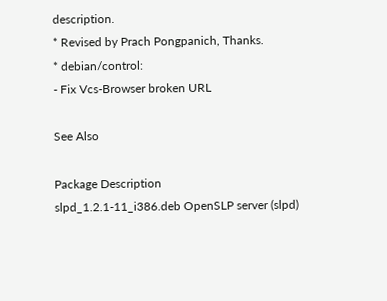description.
* Revised by Prach Pongpanich, Thanks.
* debian/control:
- Fix Vcs-Browser broken URL

See Also

Package Description
slpd_1.2.1-11_i386.deb OpenSLP server (slpd)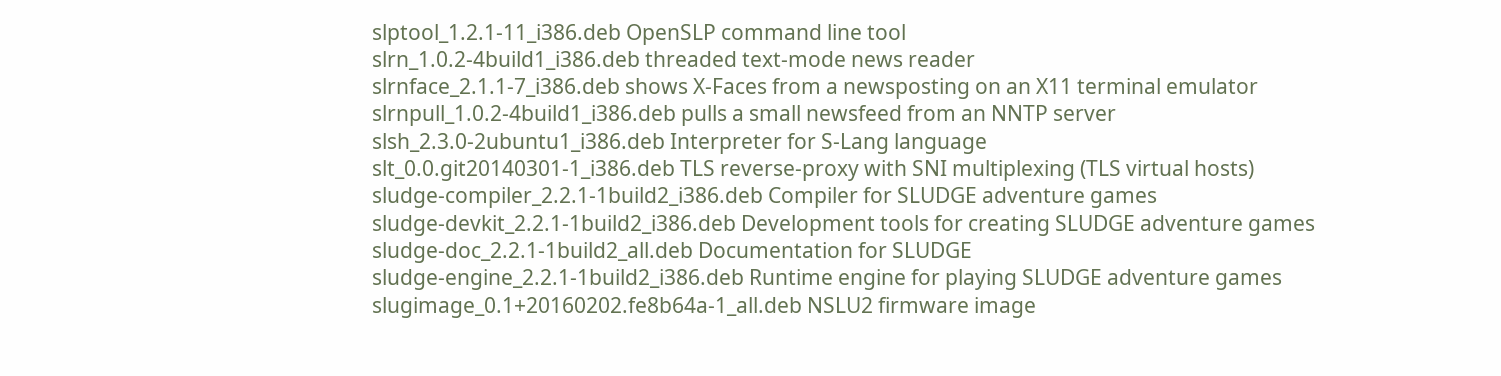slptool_1.2.1-11_i386.deb OpenSLP command line tool
slrn_1.0.2-4build1_i386.deb threaded text-mode news reader
slrnface_2.1.1-7_i386.deb shows X-Faces from a newsposting on an X11 terminal emulator
slrnpull_1.0.2-4build1_i386.deb pulls a small newsfeed from an NNTP server
slsh_2.3.0-2ubuntu1_i386.deb Interpreter for S-Lang language
slt_0.0.git20140301-1_i386.deb TLS reverse-proxy with SNI multiplexing (TLS virtual hosts)
sludge-compiler_2.2.1-1build2_i386.deb Compiler for SLUDGE adventure games
sludge-devkit_2.2.1-1build2_i386.deb Development tools for creating SLUDGE adventure games
sludge-doc_2.2.1-1build2_all.deb Documentation for SLUDGE
sludge-engine_2.2.1-1build2_i386.deb Runtime engine for playing SLUDGE adventure games
slugimage_0.1+20160202.fe8b64a-1_all.deb NSLU2 firmware image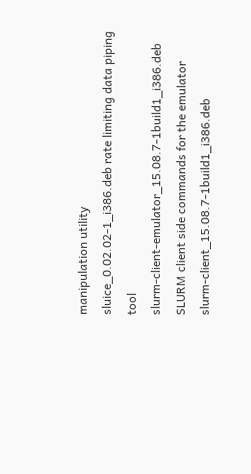manipulation utility
sluice_0.02.02-1_i386.deb rate limiting data piping tool
slurm-client-emulator_15.08.7-1build1_i386.deb SLURM client side commands for the emulator
slurm-client_15.08.7-1build1_i386.deb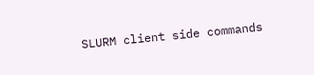SLURM client side commands